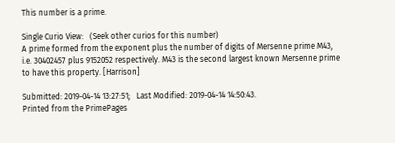This number is a prime.

Single Curio View:   (Seek other curios for this number)
A prime formed from the exponent plus the number of digits of Mersenne prime M43, i.e. 30402457 plus 9152052 respectively. M43 is the second largest known Mersenne prime to have this property. [Harrison]

Submitted: 2019-04-14 13:27:51;   Last Modified: 2019-04-14 14:50:43.
Printed from the PrimePages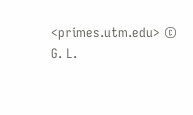<primes.utm.edu> © G. L.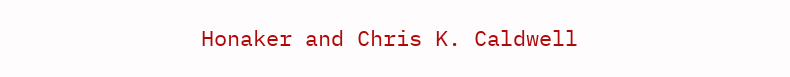Honaker and Chris K. Caldwell